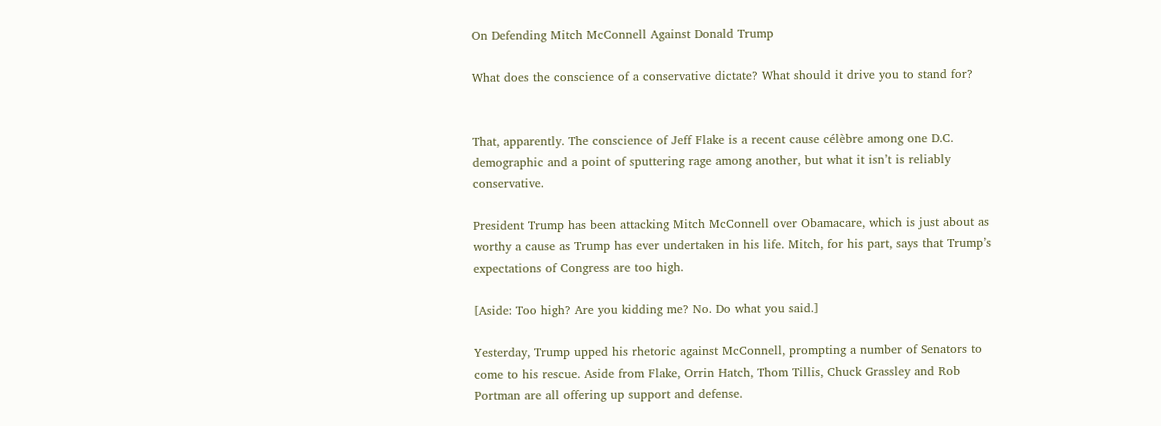On Defending Mitch McConnell Against Donald Trump

What does the conscience of a conservative dictate? What should it drive you to stand for?


That, apparently. The conscience of Jeff Flake is a recent cause célèbre among one D.C. demographic and a point of sputtering rage among another, but what it isn’t is reliably conservative.

President Trump has been attacking Mitch McConnell over Obamacare, which is just about as worthy a cause as Trump has ever undertaken in his life. Mitch, for his part, says that Trump’s expectations of Congress are too high.

[Aside: Too high? Are you kidding me? No. Do what you said.]

Yesterday, Trump upped his rhetoric against McConnell, prompting a number of Senators to come to his rescue. Aside from Flake, Orrin Hatch, Thom Tillis, Chuck Grassley and Rob Portman are all offering up support and defense.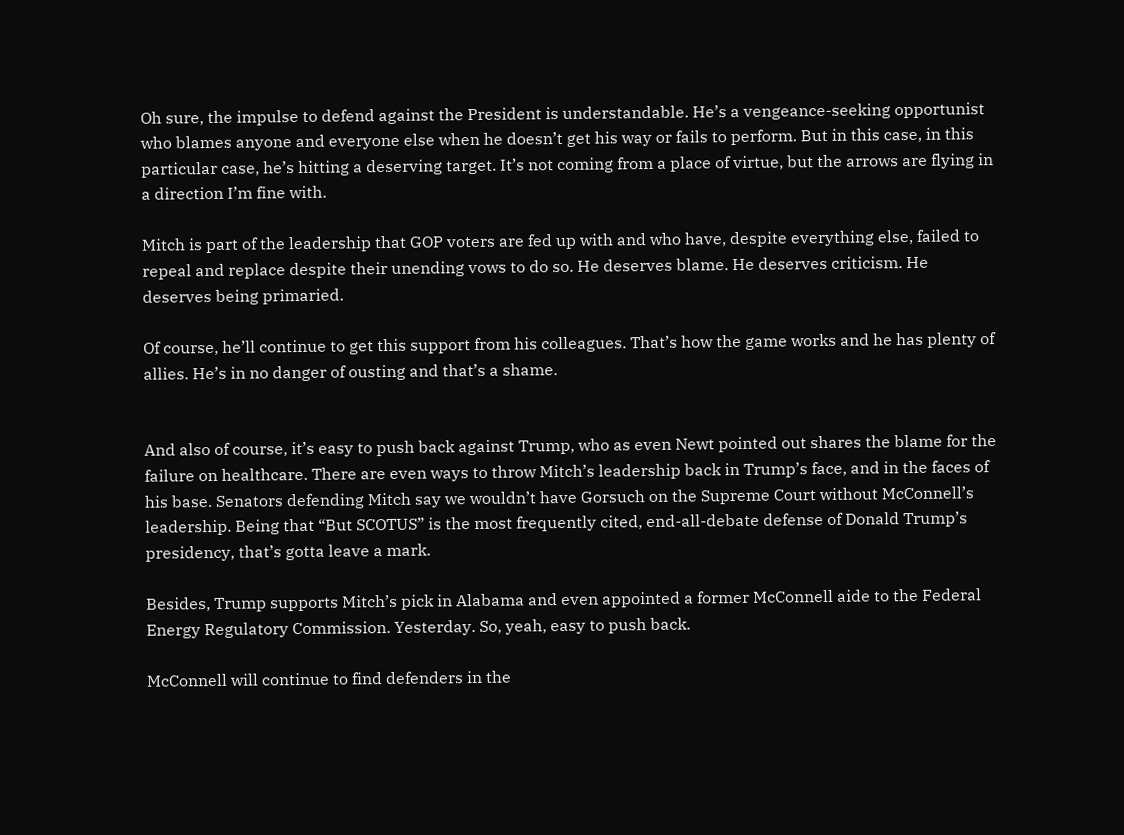Oh sure, the impulse to defend against the President is understandable. He’s a vengeance-seeking opportunist who blames anyone and everyone else when he doesn’t get his way or fails to perform. But in this case, in this particular case, he’s hitting a deserving target. It’s not coming from a place of virtue, but the arrows are flying in a direction I’m fine with.

Mitch is part of the leadership that GOP voters are fed up with and who have, despite everything else, failed to repeal and replace despite their unending vows to do so. He deserves blame. He deserves criticism. He deserves being primaried.

Of course, he’ll continue to get this support from his colleagues. That’s how the game works and he has plenty of allies. He’s in no danger of ousting and that’s a shame.


And also of course, it’s easy to push back against Trump, who as even Newt pointed out shares the blame for the failure on healthcare. There are even ways to throw Mitch’s leadership back in Trump’s face, and in the faces of his base. Senators defending Mitch say we wouldn’t have Gorsuch on the Supreme Court without McConnell’s leadership. Being that “But SCOTUS” is the most frequently cited, end-all-debate defense of Donald Trump’s presidency, that’s gotta leave a mark.

Besides, Trump supports Mitch’s pick in Alabama and even appointed a former McConnell aide to the Federal Energy Regulatory Commission. Yesterday. So, yeah, easy to push back.

McConnell will continue to find defenders in the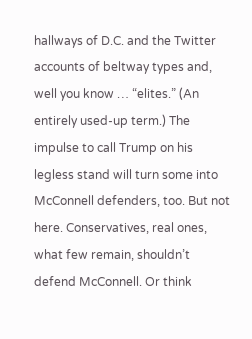hallways of D.C. and the Twitter accounts of beltway types and, well you know … “elites.” (An entirely used-up term.) The impulse to call Trump on his legless stand will turn some into McConnell defenders, too. But not here. Conservatives, real ones, what few remain, shouldn’t defend McConnell. Or think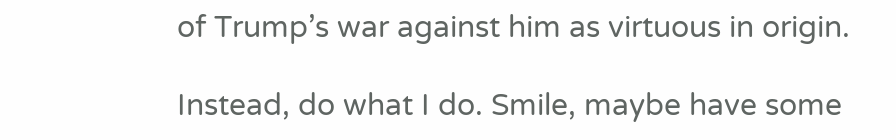of Trump’s war against him as virtuous in origin.

Instead, do what I do. Smile, maybe have some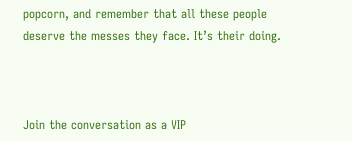popcorn, and remember that all these people deserve the messes they face. It’s their doing.



Join the conversation as a VIP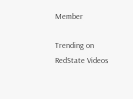Member

Trending on RedState Videos